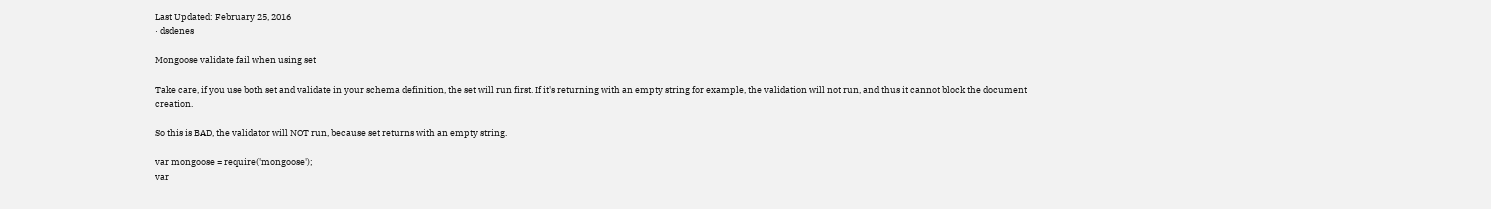Last Updated: February 25, 2016
· dsdenes

Mongoose validate fail when using set

Take care, if you use both set and validate in your schema definition, the set will run first. If it's returning with an empty string for example, the validation will not run, and thus it cannot block the document creation.

So this is BAD, the validator will NOT run, because set returns with an empty string.

var mongoose = require('mongoose');
var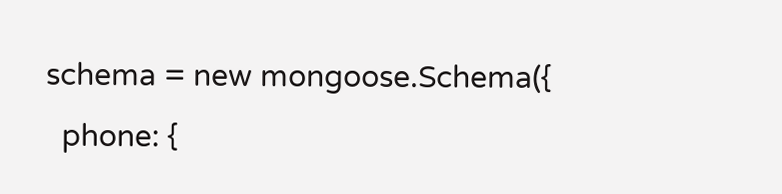schema = new mongoose.Schema({
  phone: {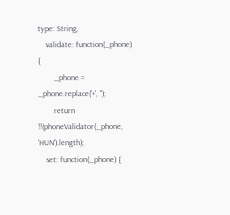type: String,
    validate: function(_phone) {
        _phone = _phone.replace('+', '');
        return !!(phoneValidator(_phone, 'HUN').length);
    set: function(_phone) {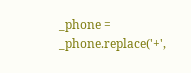_phone = _phone.replace('+',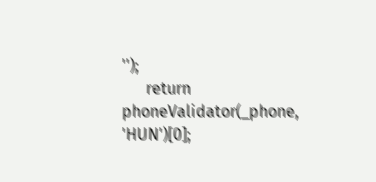'');
      return phoneValidator(_phone, 'HUN')[0];